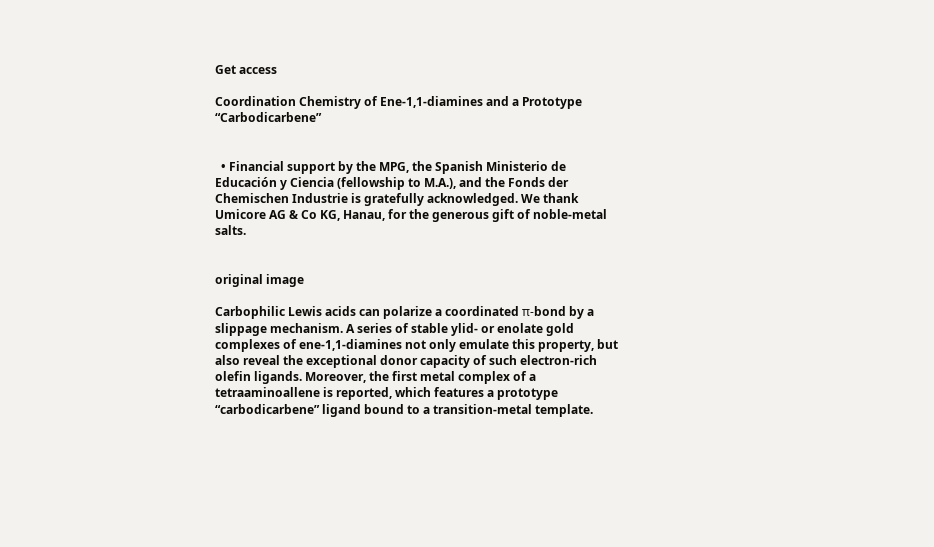Get access

Coordination Chemistry of Ene-1,1-diamines and a Prototype “Carbodicarbene”


  • Financial support by the MPG, the Spanish Ministerio de Educación y Ciencia (fellowship to M.A.), and the Fonds der Chemischen Industrie is gratefully acknowledged. We thank Umicore AG & Co KG, Hanau, for the generous gift of noble-metal salts.


original image

Carbophilic Lewis acids can polarize a coordinated π-bond by a slippage mechanism. A series of stable ylid- or enolate gold complexes of ene-1,1-diamines not only emulate this property, but also reveal the exceptional donor capacity of such electron-rich olefin ligands. Moreover, the first metal complex of a tetraaminoallene is reported, which features a prototype “carbodicarbene” ligand bound to a transition-metal template.